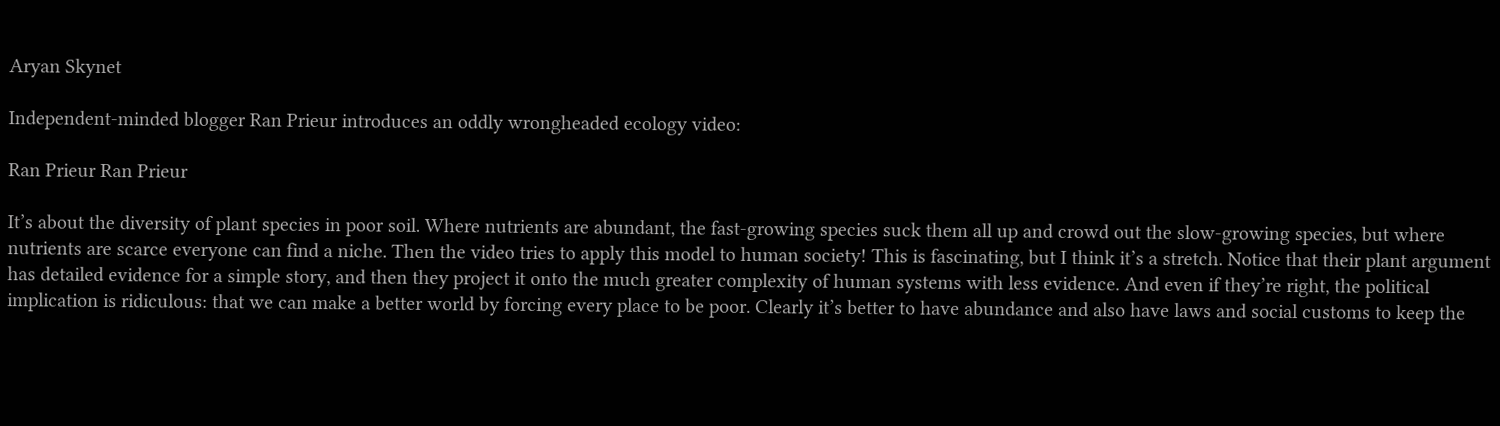Aryan Skynet

Independent-minded blogger Ran Prieur introduces an oddly wrongheaded ecology video:

Ran Prieur Ran Prieur

It’s about the diversity of plant species in poor soil. Where nutrients are abundant, the fast-growing species suck them all up and crowd out the slow-growing species, but where nutrients are scarce everyone can find a niche. Then the video tries to apply this model to human society! This is fascinating, but I think it’s a stretch. Notice that their plant argument has detailed evidence for a simple story, and then they project it onto the much greater complexity of human systems with less evidence. And even if they’re right, the political implication is ridiculous: that we can make a better world by forcing every place to be poor. Clearly it’s better to have abundance and also have laws and social customs to keep the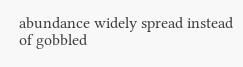abundance widely spread instead of gobbled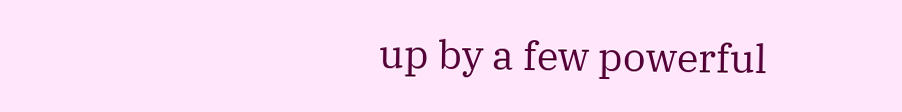up by a few powerful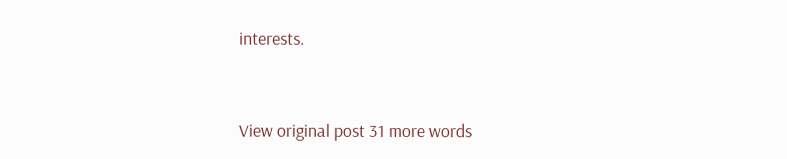interests.


View original post 31 more words